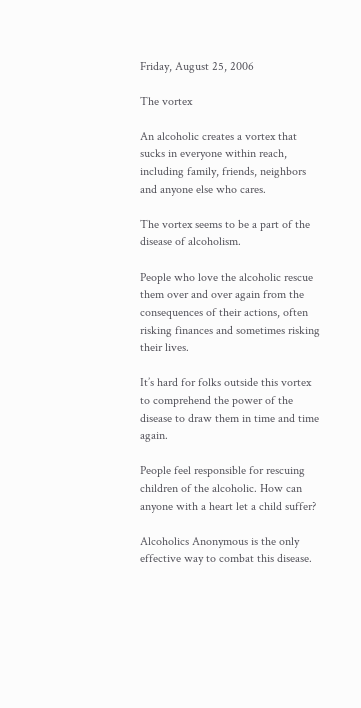Friday, August 25, 2006

The vortex

An alcoholic creates a vortex that sucks in everyone within reach, including family, friends, neighbors and anyone else who cares.

The vortex seems to be a part of the disease of alcoholism.

People who love the alcoholic rescue them over and over again from the consequences of their actions, often risking finances and sometimes risking their lives.

It’s hard for folks outside this vortex to comprehend the power of the disease to draw them in time and time again.

People feel responsible for rescuing children of the alcoholic. How can anyone with a heart let a child suffer?

Alcoholics Anonymous is the only effective way to combat this disease.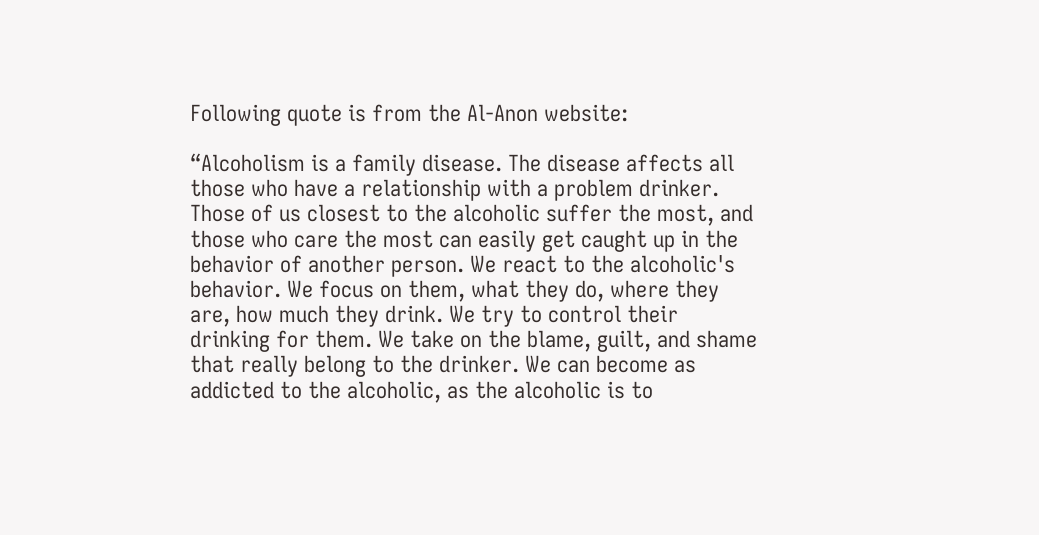Following quote is from the Al-Anon website:

“Alcoholism is a family disease. The disease affects all those who have a relationship with a problem drinker. Those of us closest to the alcoholic suffer the most, and those who care the most can easily get caught up in the behavior of another person. We react to the alcoholic's behavior. We focus on them, what they do, where they are, how much they drink. We try to control their drinking for them. We take on the blame, guilt, and shame that really belong to the drinker. We can become as addicted to the alcoholic, as the alcoholic is to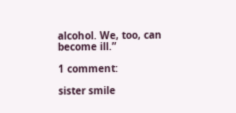alcohol. We, too, can become ill.”

1 comment:

sister smile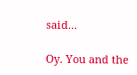said...

Oy. You and the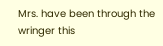Mrs. have been through the wringer this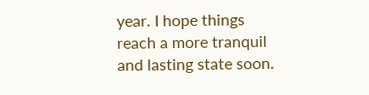year. I hope things reach a more tranquil and lasting state soon.